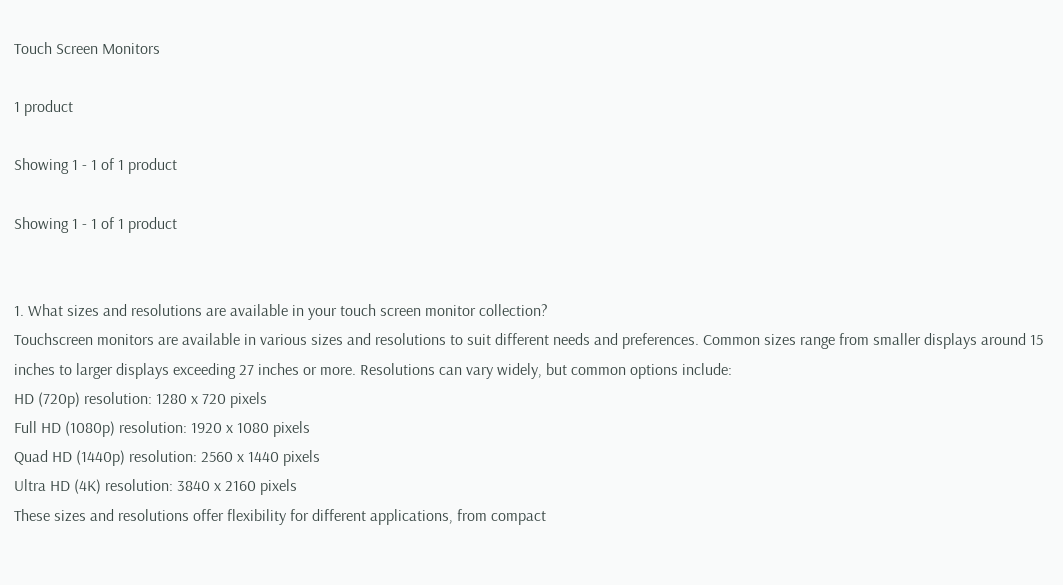Touch Screen Monitors

1 product

Showing 1 - 1 of 1 product

Showing 1 - 1 of 1 product


1. What sizes and resolutions are available in your touch screen monitor collection?
Touchscreen monitors are available in various sizes and resolutions to suit different needs and preferences. Common sizes range from smaller displays around 15 inches to larger displays exceeding 27 inches or more. Resolutions can vary widely, but common options include:
HD (720p) resolution: 1280 x 720 pixels
Full HD (1080p) resolution: 1920 x 1080 pixels
Quad HD (1440p) resolution: 2560 x 1440 pixels
Ultra HD (4K) resolution: 3840 x 2160 pixels
These sizes and resolutions offer flexibility for different applications, from compact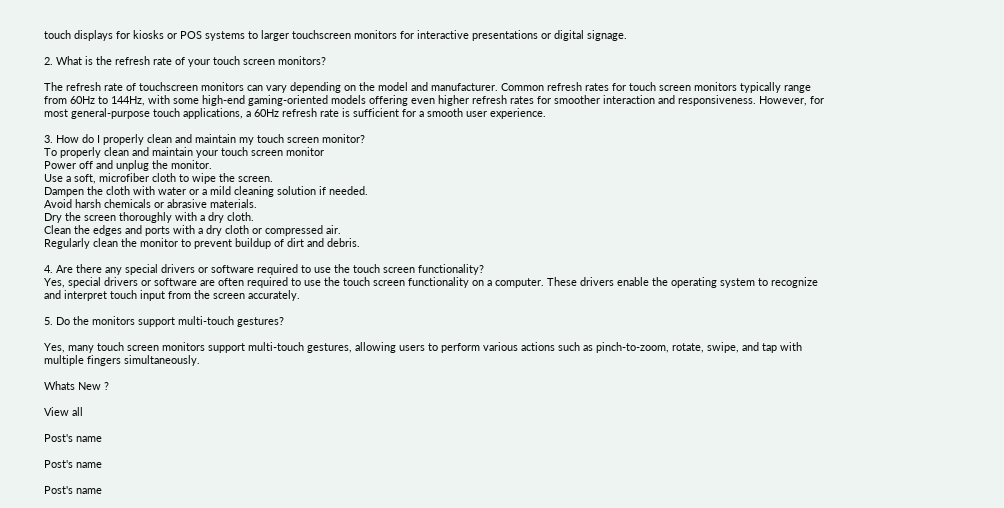touch displays for kiosks or POS systems to larger touchscreen monitors for interactive presentations or digital signage.

2. What is the refresh rate of your touch screen monitors?

The refresh rate of touchscreen monitors can vary depending on the model and manufacturer. Common refresh rates for touch screen monitors typically range from 60Hz to 144Hz, with some high-end gaming-oriented models offering even higher refresh rates for smoother interaction and responsiveness. However, for most general-purpose touch applications, a 60Hz refresh rate is sufficient for a smooth user experience.

3. How do I properly clean and maintain my touch screen monitor?
To properly clean and maintain your touch screen monitor
Power off and unplug the monitor.
Use a soft, microfiber cloth to wipe the screen.
Dampen the cloth with water or a mild cleaning solution if needed.
Avoid harsh chemicals or abrasive materials.
Dry the screen thoroughly with a dry cloth.
Clean the edges and ports with a dry cloth or compressed air.
Regularly clean the monitor to prevent buildup of dirt and debris.

4. Are there any special drivers or software required to use the touch screen functionality?
Yes, special drivers or software are often required to use the touch screen functionality on a computer. These drivers enable the operating system to recognize and interpret touch input from the screen accurately.

5. Do the monitors support multi-touch gestures?

Yes, many touch screen monitors support multi-touch gestures, allowing users to perform various actions such as pinch-to-zoom, rotate, swipe, and tap with multiple fingers simultaneously.

Whats New ?

View all

Post's name

Post's name

Post's name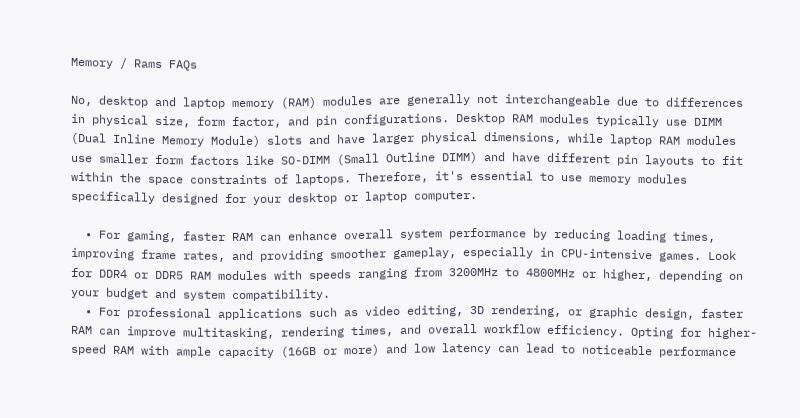Memory / Rams FAQs

No, desktop and laptop memory (RAM) modules are generally not interchangeable due to differences in physical size, form factor, and pin configurations. Desktop RAM modules typically use DIMM (Dual Inline Memory Module) slots and have larger physical dimensions, while laptop RAM modules use smaller form factors like SO-DIMM (Small Outline DIMM) and have different pin layouts to fit within the space constraints of laptops. Therefore, it's essential to use memory modules specifically designed for your desktop or laptop computer.

  • For gaming, faster RAM can enhance overall system performance by reducing loading times, improving frame rates, and providing smoother gameplay, especially in CPU-intensive games. Look for DDR4 or DDR5 RAM modules with speeds ranging from 3200MHz to 4800MHz or higher, depending on your budget and system compatibility.
  • For professional applications such as video editing, 3D rendering, or graphic design, faster RAM can improve multitasking, rendering times, and overall workflow efficiency. Opting for higher-speed RAM with ample capacity (16GB or more) and low latency can lead to noticeable performance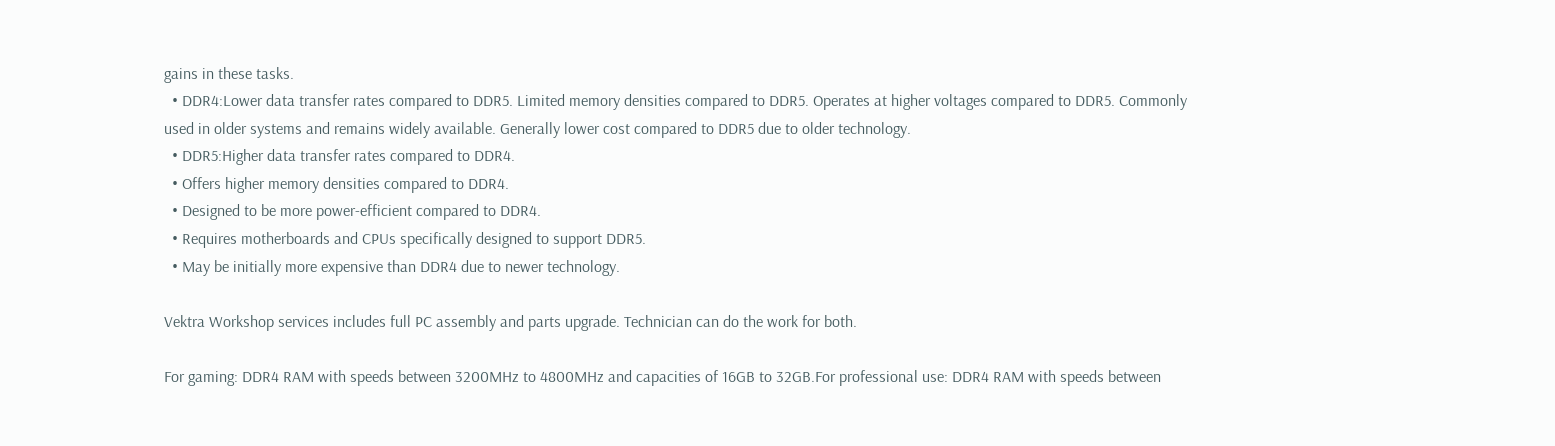gains in these tasks.
  • DDR4:Lower data transfer rates compared to DDR5. Limited memory densities compared to DDR5. Operates at higher voltages compared to DDR5. Commonly used in older systems and remains widely available. Generally lower cost compared to DDR5 due to older technology.
  • DDR5:Higher data transfer rates compared to DDR4.
  • Offers higher memory densities compared to DDR4.
  • Designed to be more power-efficient compared to DDR4.
  • Requires motherboards and CPUs specifically designed to support DDR5.
  • May be initially more expensive than DDR4 due to newer technology.

Vektra Workshop services includes full PC assembly and parts upgrade. Technician can do the work for both.

For gaming: DDR4 RAM with speeds between 3200MHz to 4800MHz and capacities of 16GB to 32GB.For professional use: DDR4 RAM with speeds between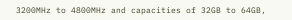3200MHz to 4800MHz and capacities of 32GB to 64GB,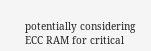potentially considering ECC RAM for critical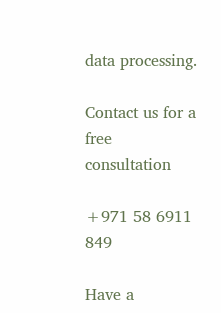data processing.

Contact us for a free consultation

+971 58 6911 849

Have a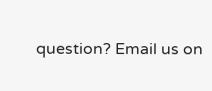question? Email us on